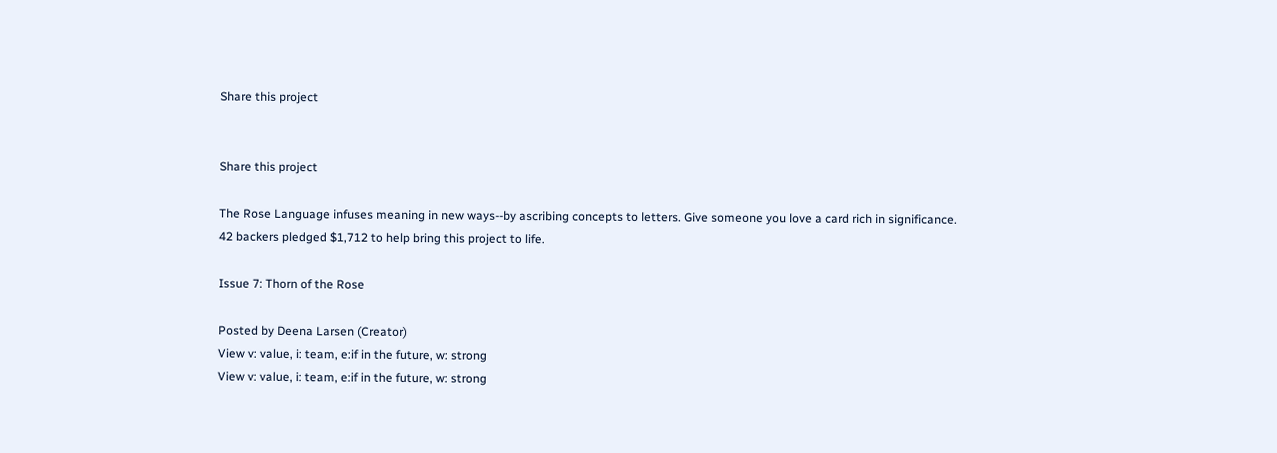Share this project


Share this project

The Rose Language infuses meaning in new ways--by ascribing concepts to letters. Give someone you love a card rich in significance.
42 backers pledged $1,712 to help bring this project to life.

Issue 7: Thorn of the Rose

Posted by Deena Larsen (Creator)
View v: value, i: team, e:if in the future, w: strong
View v: value, i: team, e:if in the future, w: strong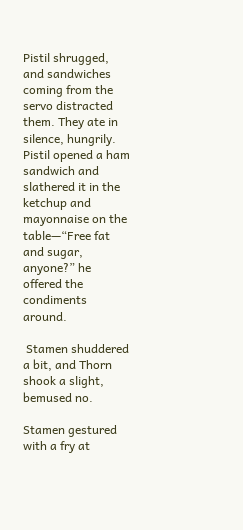Pistil shrugged, and sandwiches coming from the servo distracted them. They ate in silence, hungrily. Pistil opened a ham sandwich and slathered it in the ketchup and mayonnaise on the table—“Free fat and sugar, anyone?” he offered the condiments around.

 Stamen shuddered a bit, and Thorn shook a slight, bemused no.

Stamen gestured with a fry at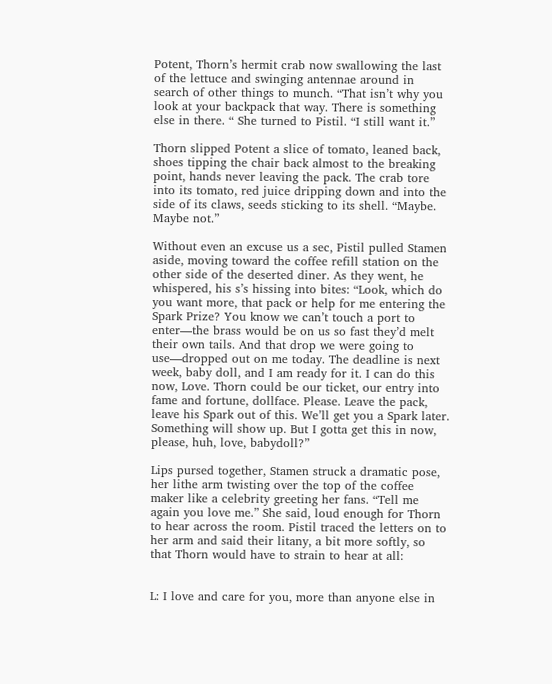Potent, Thorn’s hermit crab now swallowing the last of the lettuce and swinging antennae around in search of other things to munch. “That isn’t why you look at your backpack that way. There is something else in there. “ She turned to Pistil. “I still want it.”

Thorn slipped Potent a slice of tomato, leaned back, shoes tipping the chair back almost to the breaking point, hands never leaving the pack. The crab tore into its tomato, red juice dripping down and into the side of its claws, seeds sticking to its shell. “Maybe. Maybe not.”

Without even an excuse us a sec, Pistil pulled Stamen aside, moving toward the coffee refill station on the other side of the deserted diner. As they went, he whispered, his s’s hissing into bites: “Look, which do you want more, that pack or help for me entering the Spark Prize? You know we can’t touch a port to enter—the brass would be on us so fast they’d melt their own tails. And that drop we were going to use—dropped out on me today. The deadline is next week, baby doll, and I am ready for it. I can do this now, Love. Thorn could be our ticket, our entry into fame and fortune, dollface. Please. Leave the pack, leave his Spark out of this. We’ll get you a Spark later. Something will show up. But I gotta get this in now, please, huh, love, babydoll?”

Lips pursed together, Stamen struck a dramatic pose, her lithe arm twisting over the top of the coffee maker like a celebrity greeting her fans. “Tell me again you love me.” She said, loud enough for Thorn to hear across the room. Pistil traced the letters on to her arm and said their litany, a bit more softly, so that Thorn would have to strain to hear at all:


L: I love and care for you, more than anyone else in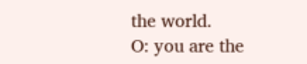the world.
O: you are the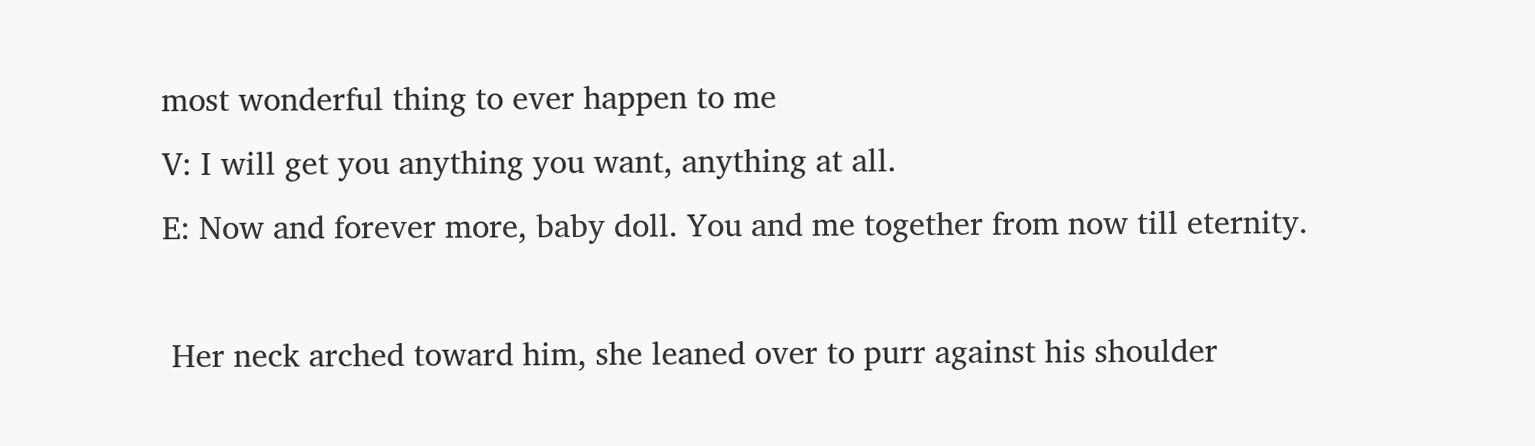most wonderful thing to ever happen to me
V: I will get you anything you want, anything at all.
E: Now and forever more, baby doll. You and me together from now till eternity.

 Her neck arched toward him, she leaned over to purr against his shoulder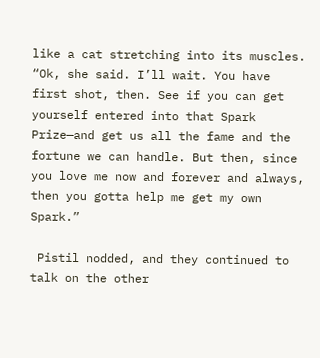like a cat stretching into its muscles. “Ok, she said. I’ll wait. You have first shot, then. See if you can get yourself entered into that Spark Prize—and get us all the fame and the fortune we can handle. But then, since you love me now and forever and always, then you gotta help me get my own Spark.”

 Pistil nodded, and they continued to talk on the other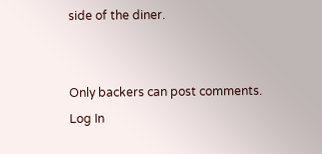side of the diner.


Only backers can post comments. Log In